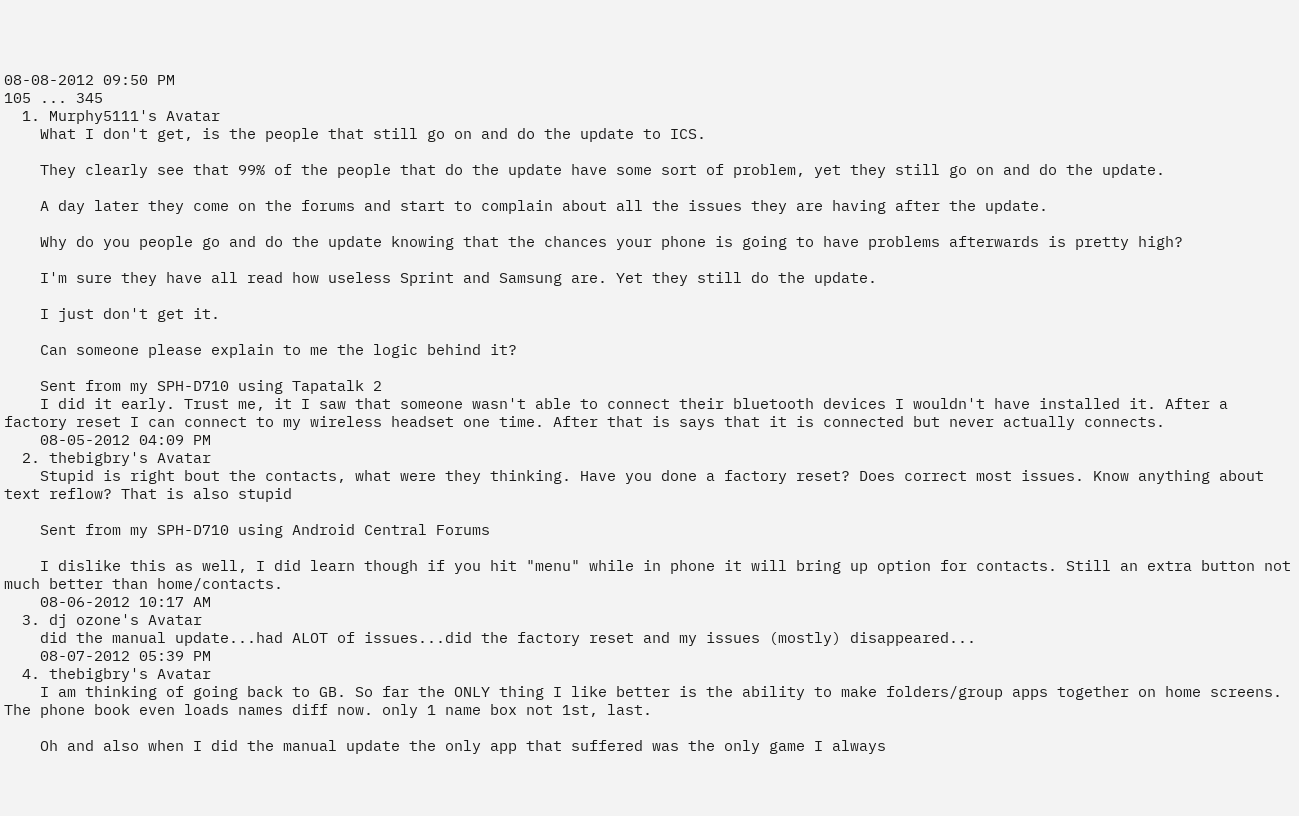08-08-2012 09:50 PM
105 ... 345
  1. Murphy5111's Avatar
    What I don't get, is the people that still go on and do the update to ICS.

    They clearly see that 99% of the people that do the update have some sort of problem, yet they still go on and do the update.

    A day later they come on the forums and start to complain about all the issues they are having after the update.

    Why do you people go and do the update knowing that the chances your phone is going to have problems afterwards is pretty high?

    I'm sure they have all read how useless Sprint and Samsung are. Yet they still do the update.

    I just don't get it.

    Can someone please explain to me the logic behind it?

    Sent from my SPH-D710 using Tapatalk 2
    I did it early. Trust me, it I saw that someone wasn't able to connect their bluetooth devices I wouldn't have installed it. After a factory reset I can connect to my wireless headset one time. After that is says that it is connected but never actually connects.
    08-05-2012 04:09 PM
  2. thebigbry's Avatar
    Stupid is right bout the contacts, what were they thinking. Have you done a factory reset? Does correct most issues. Know anything about text reflow? That is also stupid

    Sent from my SPH-D710 using Android Central Forums

    I dislike this as well, I did learn though if you hit "menu" while in phone it will bring up option for contacts. Still an extra button not much better than home/contacts.
    08-06-2012 10:17 AM
  3. dj ozone's Avatar
    did the manual update...had ALOT of issues...did the factory reset and my issues (mostly) disappeared...
    08-07-2012 05:39 PM
  4. thebigbry's Avatar
    I am thinking of going back to GB. So far the ONLY thing I like better is the ability to make folders/group apps together on home screens. The phone book even loads names diff now. only 1 name box not 1st, last.

    Oh and also when I did the manual update the only app that suffered was the only game I always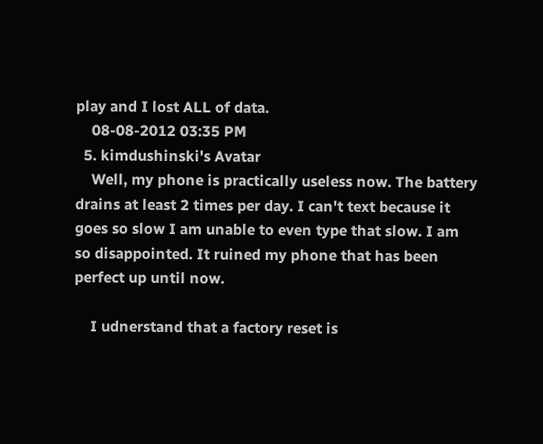play and I lost ALL of data.
    08-08-2012 03:35 PM
  5. kimdushinski's Avatar
    Well, my phone is practically useless now. The battery drains at least 2 times per day. I can't text because it goes so slow I am unable to even type that slow. I am so disappointed. It ruined my phone that has been perfect up until now.

    I udnerstand that a factory reset is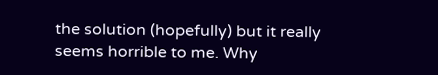the solution (hopefully) but it really seems horrible to me. Why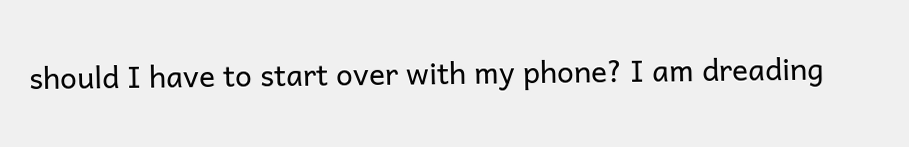should I have to start over with my phone? I am dreading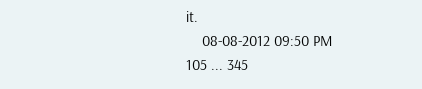it.
    08-08-2012 09:50 PM
105 ... 345